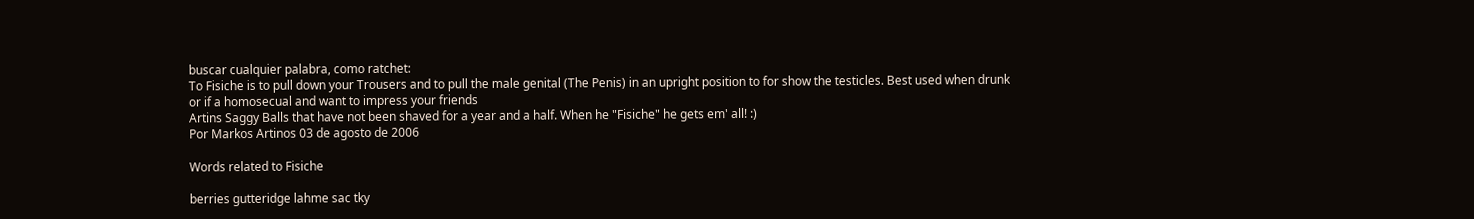buscar cualquier palabra, como ratchet:
To Fisiche is to pull down your Trousers and to pull the male genital (The Penis) in an upright position to for show the testicles. Best used when drunk or if a homosecual and want to impress your friends
Artins Saggy Balls that have not been shaved for a year and a half. When he "Fisiche" he gets em' all! :)
Por Markos Artinos 03 de agosto de 2006

Words related to Fisiche

berries gutteridge lahme sac tky